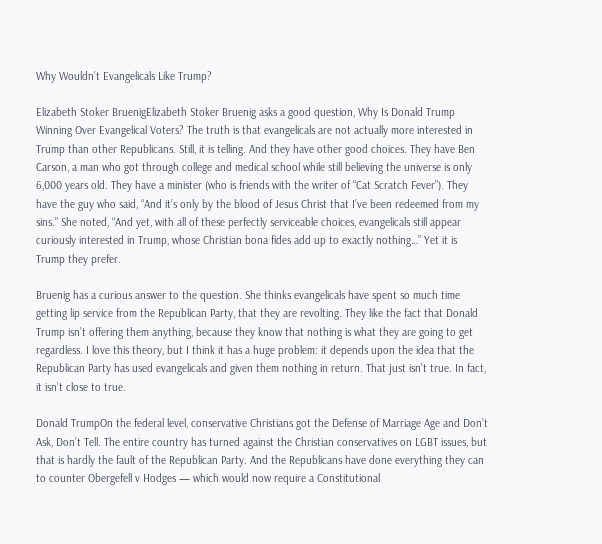Why Wouldn’t Evangelicals Like Trump?

Elizabeth Stoker BruenigElizabeth Stoker Bruenig asks a good question, Why Is Donald Trump Winning Over Evangelical Voters? The truth is that evangelicals are not actually more interested in Trump than other Republicans. Still, it is telling. And they have other good choices. They have Ben Carson, a man who got through college and medical school while still believing the universe is only 6,000 years old. They have a minister (who is friends with the writer of “Cat Scratch Fever”). They have the guy who said, “And it’s only by the blood of Jesus Christ that I’ve been redeemed from my sins.” She noted, “And yet, with all of these perfectly serviceable choices, evangelicals still appear curiously interested in Trump, whose Christian bona fides add up to exactly nothing…” Yet it is Trump they prefer.

Bruenig has a curious answer to the question. She thinks evangelicals have spent so much time getting lip service from the Republican Party, that they are revolting. They like the fact that Donald Trump isn’t offering them anything, because they know that nothing is what they are going to get regardless. I love this theory, but I think it has a huge problem: it depends upon the idea that the Republican Party has used evangelicals and given them nothing in return. That just isn’t true. In fact, it isn’t close to true.

Donald TrumpOn the federal level, conservative Christians got the Defense of Marriage Age and Don’t Ask, Don’t Tell. The entire country has turned against the Christian conservatives on LGBT issues, but that is hardly the fault of the Republican Party. And the Republicans have done everything they can to counter Obergefell v Hodges — which would now require a Constitutional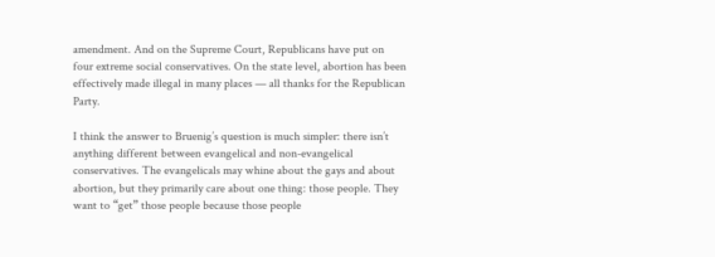amendment. And on the Supreme Court, Republicans have put on four extreme social conservatives. On the state level, abortion has been effectively made illegal in many places — all thanks for the Republican Party.

I think the answer to Bruenig’s question is much simpler: there isn’t anything different between evangelical and non-evangelical conservatives. The evangelicals may whine about the gays and about abortion, but they primarily care about one thing: those people. They want to “get” those people because those people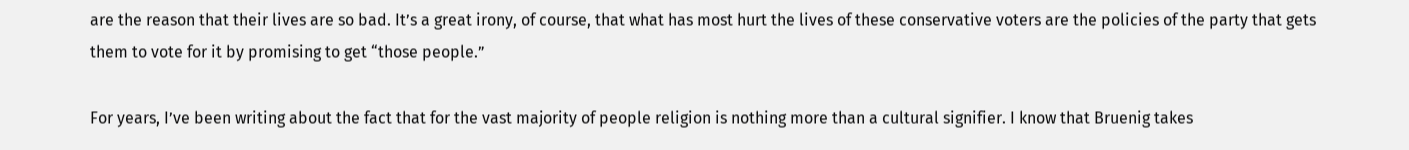are the reason that their lives are so bad. It’s a great irony, of course, that what has most hurt the lives of these conservative voters are the policies of the party that gets them to vote for it by promising to get “those people.”

For years, I’ve been writing about the fact that for the vast majority of people religion is nothing more than a cultural signifier. I know that Bruenig takes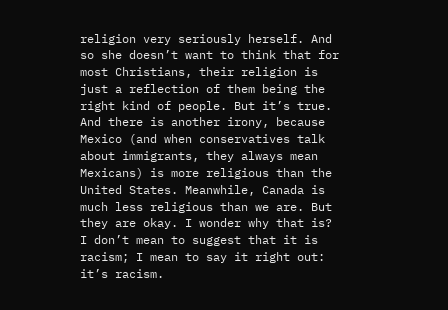religion very seriously herself. And so she doesn’t want to think that for most Christians, their religion is just a reflection of them being the right kind of people. But it’s true. And there is another irony, because Mexico (and when conservatives talk about immigrants, they always mean Mexicans) is more religious than the United States. Meanwhile, Canada is much less religious than we are. But they are okay. I wonder why that is? I don’t mean to suggest that it is racism; I mean to say it right out: it’s racism.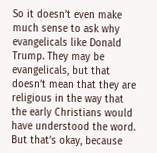So it doesn’t even make much sense to ask why evangelicals like Donald Trump. They may be evangelicals, but that doesn’t mean that they are religious in the way that the early Christians would have understood the word. But that’s okay, because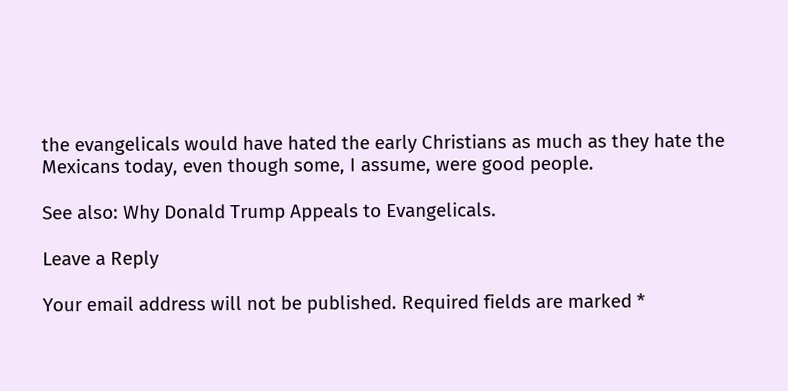the evangelicals would have hated the early Christians as much as they hate the Mexicans today, even though some, I assume, were good people.

See also: Why Donald Trump Appeals to Evangelicals.

Leave a Reply

Your email address will not be published. Required fields are marked *